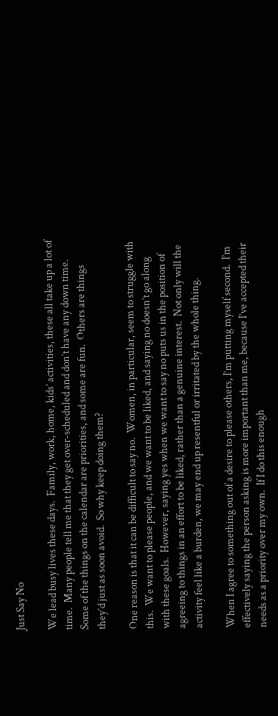Just Say No

We lead busy lives these days.  Family, work, home, kids’ activities, these all take up a lot of time.  Many people tell me that they get over-scheduled and don’t have any down time.  Some of the things on the calendar are priorities, and some are fun.  Others are things they’d just as soon avoid.  So why keep doing them?

One reason is that it can be difficult to say no.  Women, in particular, seem to struggle with this.  We want to please people, and we want to be liked, and saying no doesn’t go along with these goals.  However, saying yes when we want to say no puts us in the position of agreeing to things in an effort to be liked, rather than a genuine interest.  Not only will the activity feel like a burden, we may end up resentful or irritated by the whole thing.

When I agree to something out of a desire to please others, I’m putting myself second.  I’m effectively saying the person asking is more important than me, because I’ve accepted their needs as a priority over my own.  If I do this enough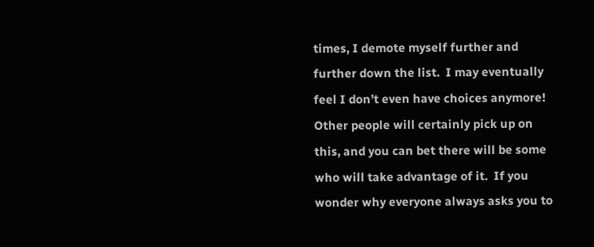times, I demote myself further and further down the list.  I may eventually feel I don’t even have choices anymore!  Other people will certainly pick up on this, and you can bet there will be some who will take advantage of it.  If you wonder why everyone always asks you to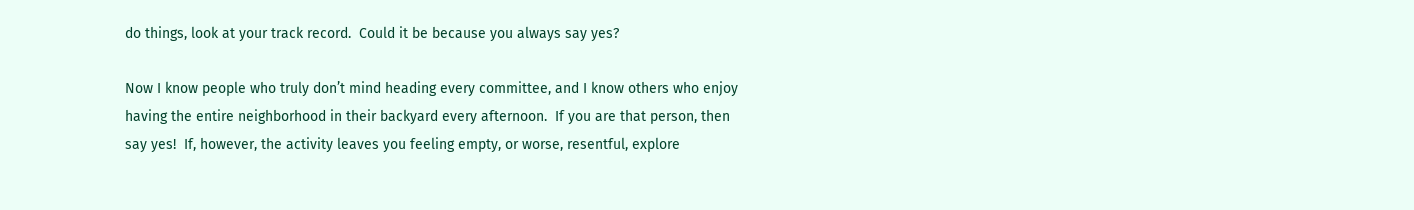do things, look at your track record.  Could it be because you always say yes?

Now I know people who truly don’t mind heading every committee, and I know others who enjoy having the entire neighborhood in their backyard every afternoon.  If you are that person, then say yes!  If, however, the activity leaves you feeling empty, or worse, resentful, explore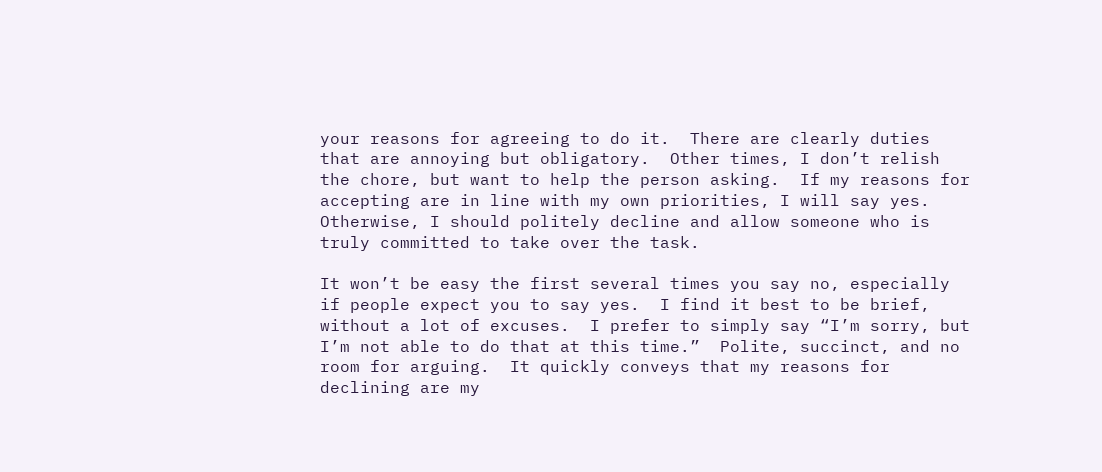your reasons for agreeing to do it.  There are clearly duties that are annoying but obligatory.  Other times, I don’t relish the chore, but want to help the person asking.  If my reasons for accepting are in line with my own priorities, I will say yes.  Otherwise, I should politely decline and allow someone who is truly committed to take over the task.

It won’t be easy the first several times you say no, especially if people expect you to say yes.  I find it best to be brief, without a lot of excuses.  I prefer to simply say “I’m sorry, but I’m not able to do that at this time.”  Polite, succinct, and no room for arguing.  It quickly conveys that my reasons for declining are my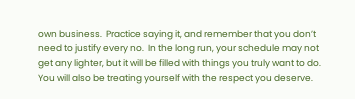own business.  Practice saying it, and remember that you don’t need to justify every no.  In the long run, your schedule may not get any lighter, but it will be filled with things you truly want to do.  You will also be treating yourself with the respect you deserve.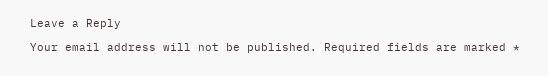Leave a Reply

Your email address will not be published. Required fields are marked *